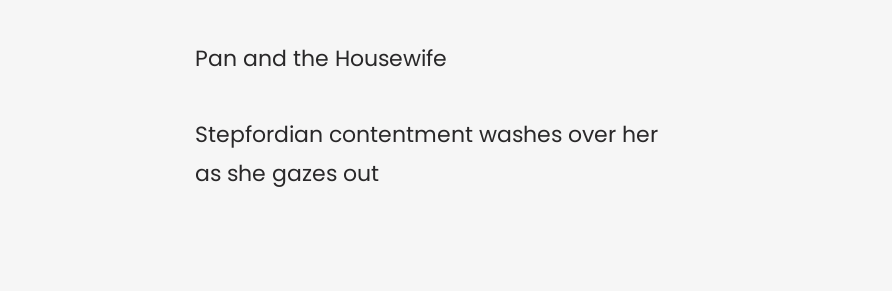Pan and the Housewife

Stepfordian contentment washes over her as she gazes out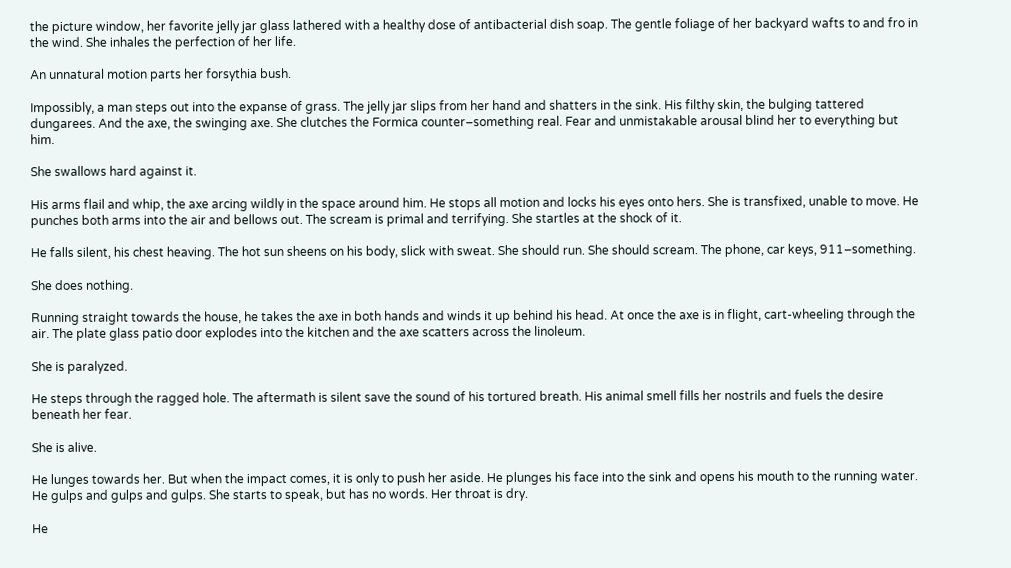the picture window, her favorite jelly jar glass lathered with a healthy dose of antibacterial dish soap. The gentle foliage of her backyard wafts to and fro in the wind. She inhales the perfection of her life.

An unnatural motion parts her forsythia bush.

Impossibly, a man steps out into the expanse of grass. The jelly jar slips from her hand and shatters in the sink. His filthy skin, the bulging tattered dungarees. And the axe, the swinging axe. She clutches the Formica counter–something real. Fear and unmistakable arousal blind her to everything but him.

She swallows hard against it.

His arms flail and whip, the axe arcing wildly in the space around him. He stops all motion and locks his eyes onto hers. She is transfixed, unable to move. He punches both arms into the air and bellows out. The scream is primal and terrifying. She startles at the shock of it.

He falls silent, his chest heaving. The hot sun sheens on his body, slick with sweat. She should run. She should scream. The phone, car keys, 911–something.

She does nothing.

Running straight towards the house, he takes the axe in both hands and winds it up behind his head. At once the axe is in flight, cart-wheeling through the air. The plate glass patio door explodes into the kitchen and the axe scatters across the linoleum.

She is paralyzed.

He steps through the ragged hole. The aftermath is silent save the sound of his tortured breath. His animal smell fills her nostrils and fuels the desire beneath her fear.

She is alive.

He lunges towards her. But when the impact comes, it is only to push her aside. He plunges his face into the sink and opens his mouth to the running water. He gulps and gulps and gulps. She starts to speak, but has no words. Her throat is dry.

He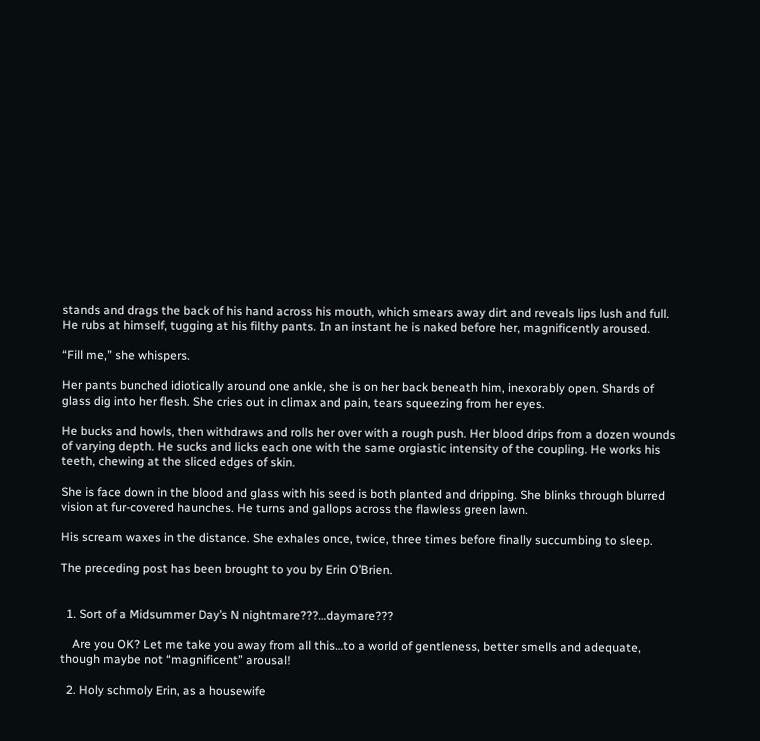stands and drags the back of his hand across his mouth, which smears away dirt and reveals lips lush and full. He rubs at himself, tugging at his filthy pants. In an instant he is naked before her, magnificently aroused.

“Fill me,” she whispers.

Her pants bunched idiotically around one ankle, she is on her back beneath him, inexorably open. Shards of glass dig into her flesh. She cries out in climax and pain, tears squeezing from her eyes.

He bucks and howls, then withdraws and rolls her over with a rough push. Her blood drips from a dozen wounds of varying depth. He sucks and licks each one with the same orgiastic intensity of the coupling. He works his teeth, chewing at the sliced edges of skin.

She is face down in the blood and glass with his seed is both planted and dripping. She blinks through blurred vision at fur-covered haunches. He turns and gallops across the flawless green lawn.

His scream waxes in the distance. She exhales once, twice, three times before finally succumbing to sleep.

The preceding post has been brought to you by Erin O’Brien.


  1. Sort of a Midsummer Day’s N nightmare???…daymare???

    Are you OK? Let me take you away from all this…to a world of gentleness, better smells and adequate, though maybe not “magnificent” arousal!

  2. Holy schmoly Erin, as a housewife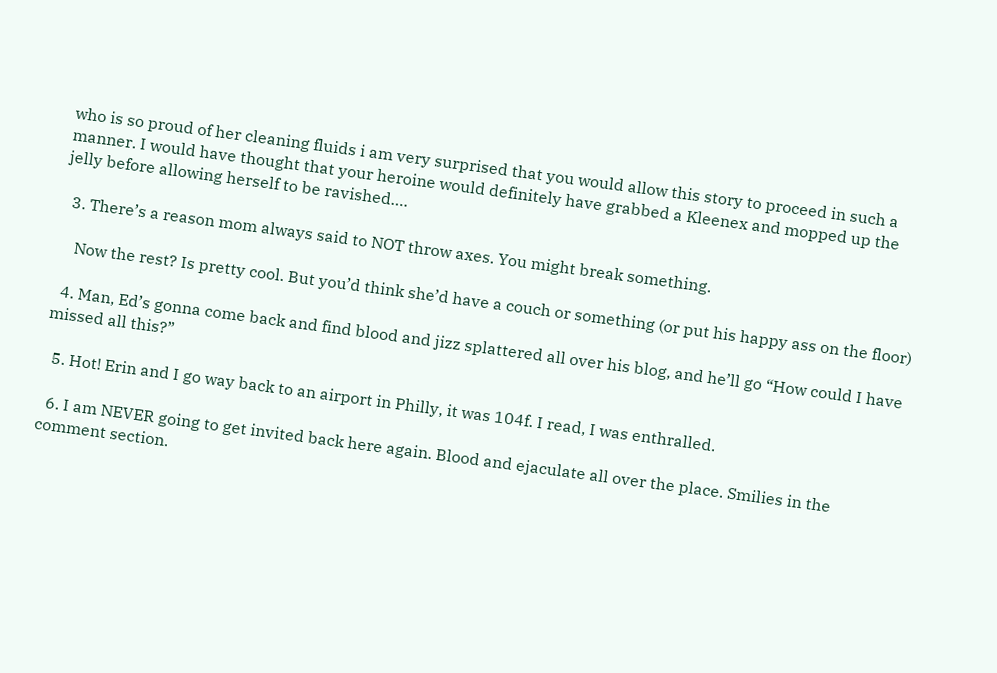who is so proud of her cleaning fluids i am very surprised that you would allow this story to proceed in such a manner. I would have thought that your heroine would definitely have grabbed a Kleenex and mopped up the jelly before allowing herself to be ravished….

  3. There’s a reason mom always said to NOT throw axes. You might break something.

    Now the rest? Is pretty cool. But you’d think she’d have a couch or something (or put his happy ass on the floor)

  4. Man, Ed’s gonna come back and find blood and jizz splattered all over his blog, and he’ll go “How could I have missed all this?”

  5. Hot! Erin and I go way back to an airport in Philly, it was 104f. I read, I was enthralled.

  6. I am NEVER going to get invited back here again. Blood and ejaculate all over the place. Smilies in the comment section.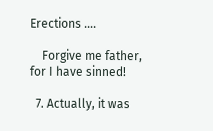Erections ….

    Forgive me father, for I have sinned!

  7. Actually, it was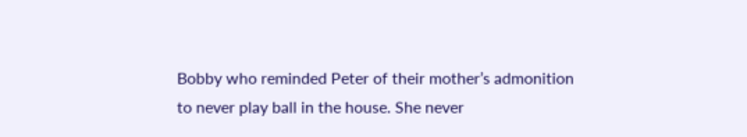Bobby who reminded Peter of their mother’s admonition to never play ball in the house. She never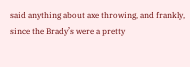said anything about axe throwing, and frankly, since the Brady’s were a pretty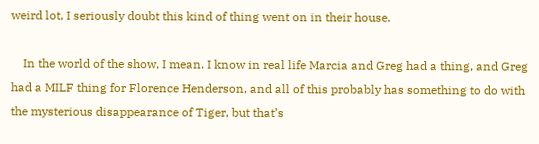weird lot, I seriously doubt this kind of thing went on in their house.

    In the world of the show, I mean. I know in real life Marcia and Greg had a thing, and Greg had a MILF thing for Florence Henderson, and all of this probably has something to do with the mysterious disappearance of Tiger, but that’s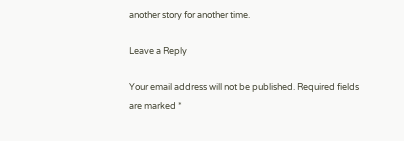another story for another time.

Leave a Reply

Your email address will not be published. Required fields are marked *